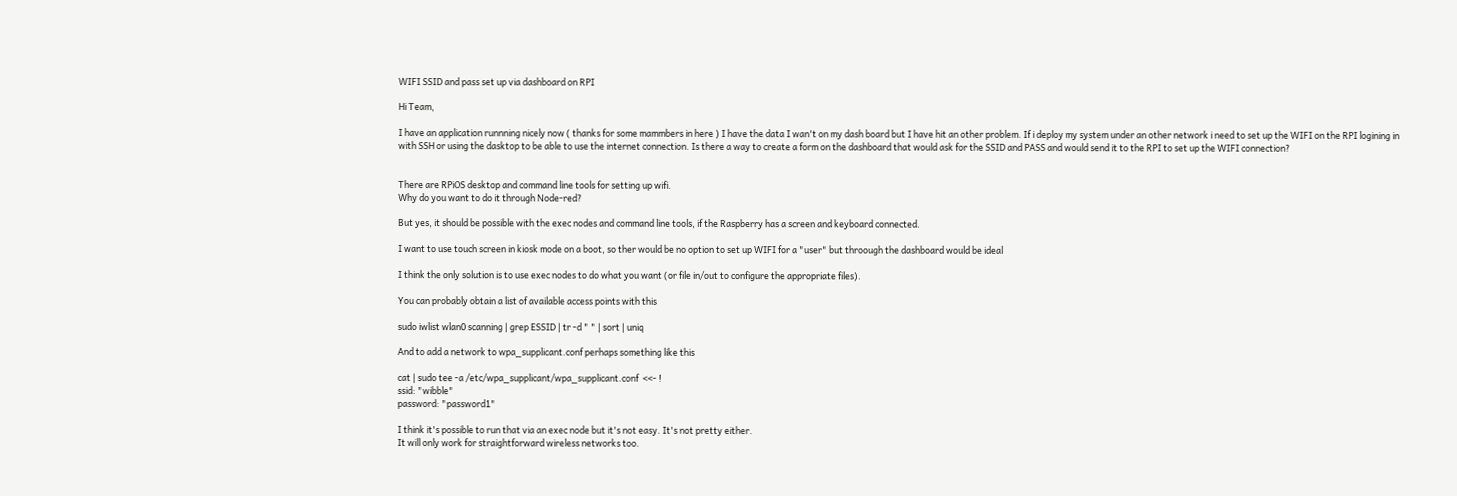WIFI SSID and pass set up via dashboard on RPI

Hi Team,

I have an application runnning nicely now ( thanks for some mammbers in here ) I have the data I wan't on my dash board but I have hit an other problem. If i deploy my system under an other network i need to set up the WIFI on the RPI logining in with SSH or using the dasktop to be able to use the internet connection. Is there a way to create a form on the dashboard that would ask for the SSID and PASS and would send it to the RPI to set up the WIFI connection?


There are RPiOS desktop and command line tools for setting up wifi.
Why do you want to do it through Node-red?

But yes, it should be possible with the exec nodes and command line tools, if the Raspberry has a screen and keyboard connected.

I want to use touch screen in kiosk mode on a boot, so ther would be no option to set up WIFI for a "user" but throough the dashboard would be ideal

I think the only solution is to use exec nodes to do what you want (or file in/out to configure the appropriate files).

You can probably obtain a list of available access points with this

sudo iwlist wlan0 scanning | grep ESSID | tr -d " " | sort | uniq

And to add a network to wpa_supplicant.conf perhaps something like this

cat | sudo tee -a /etc/wpa_supplicant/wpa_supplicant.conf  <<- !
ssid: "wibble"
password: "password1"

I think it's possible to run that via an exec node but it's not easy. It's not pretty either.
It will only work for straightforward wireless networks too.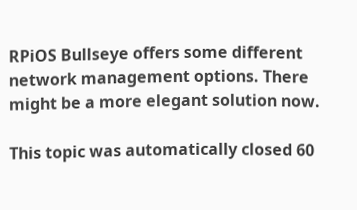RPiOS Bullseye offers some different network management options. There might be a more elegant solution now.

This topic was automatically closed 60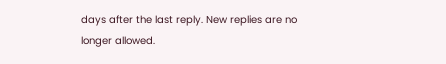days after the last reply. New replies are no longer allowed.